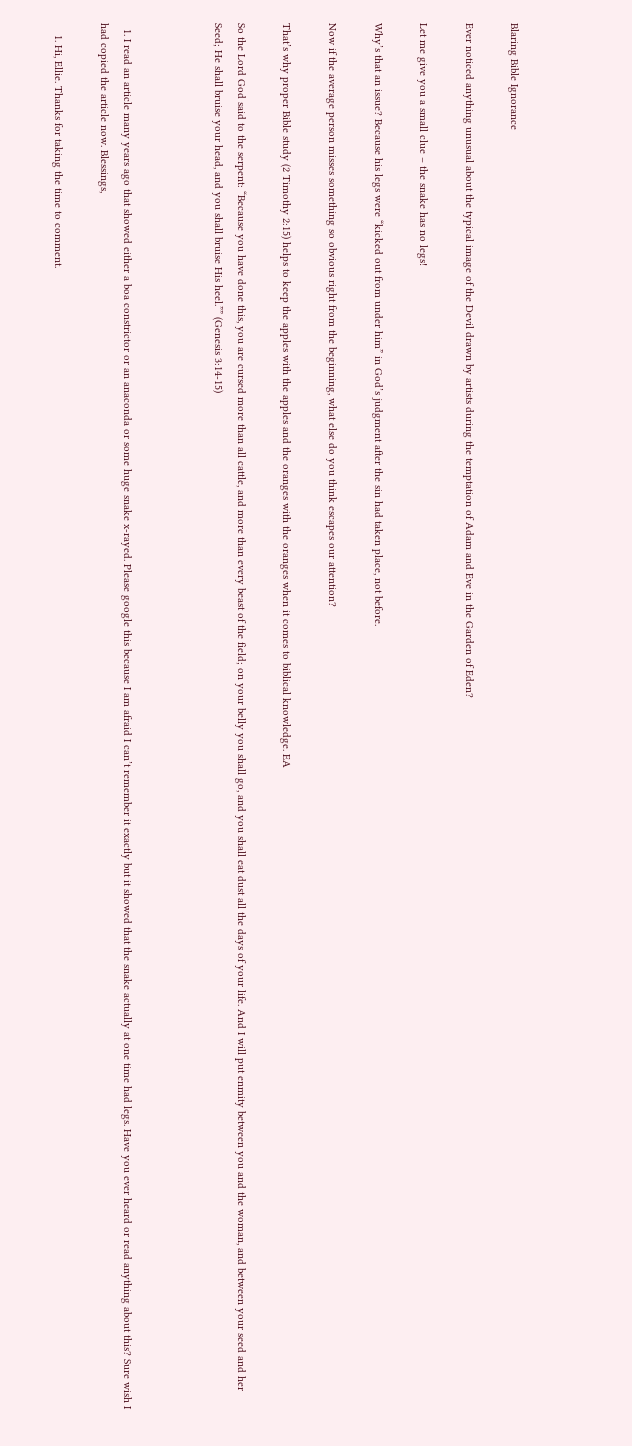Blaring Bible Ignorance

Ever noticed anything unusual about the typical image of the Devil drawn by artists during the temptation of Adam and Eve in the Garden of Eden?

Let me give you a small clue – the snake has no legs!

Why’s that an issue? Because his legs were “kicked out from under him” in God’s judgment after the sin had taken place, not before.

Now if the average person misses something so obvious right from the beginning, what else do you think escapes our attention?

That’s why proper Bible study (2 Timothy 2:15) helps to keep the apples with the apples and the oranges with the oranges when it comes to biblical knowledge. EA

So the Lord God said to the serpent: “Because you have done this, you are cursed more than all cattle, and more than every beast of the field; on your belly you shall go, and you shall eat dust all the days of your life. And I will put enmity between you and the woman, and between your seed and her Seed; He shall bruise your head, and you shall bruise His heel.”” (Genesis 3:14-15)



  1. I read an article many years ago that showed either a boa constrictor or an anaconda or some huge snake x-rayed. Please google this because I am afraid I can’t remember it exactly but it showed that the snake actually at one time had legs. Have you ever heard or read anything about this? Sure wish I had copied the article now. Blessings,

    1. Hi, Ellie. Thanks for taking the time to comment.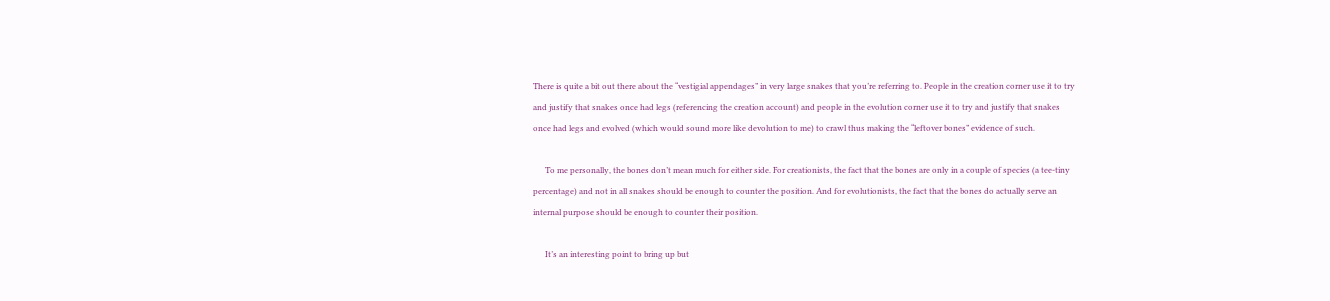There is quite a bit out there about the “vestigial appendages” in very large snakes that you’re referring to. People in the creation corner use it to try and justify that snakes once had legs (referencing the creation account) and people in the evolution corner use it to try and justify that snakes once had legs and evolved (which would sound more like devolution to me) to crawl thus making the “leftover bones” evidence of such.

      To me personally, the bones don’t mean much for either side. For creationists, the fact that the bones are only in a couple of species (a tee-tiny percentage) and not in all snakes should be enough to counter the position. And for evolutionists, the fact that the bones do actually serve an internal purpose should be enough to counter their position.

      It’s an interesting point to bring up but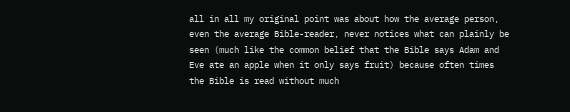all in all my original point was about how the average person, even the average Bible-reader, never notices what can plainly be seen (much like the common belief that the Bible says Adam and Eve ate an apple when it only says fruit) because often times the Bible is read without much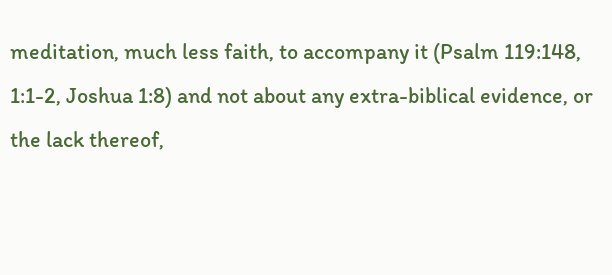meditation, much less faith, to accompany it (Psalm 119:148, 1:1-2, Joshua 1:8) and not about any extra-biblical evidence, or the lack thereof,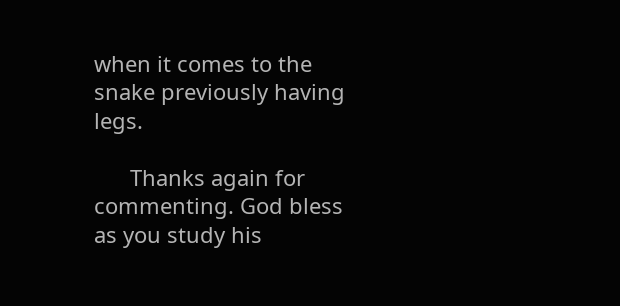when it comes to the snake previously having legs.

      Thanks again for commenting. God bless as you study his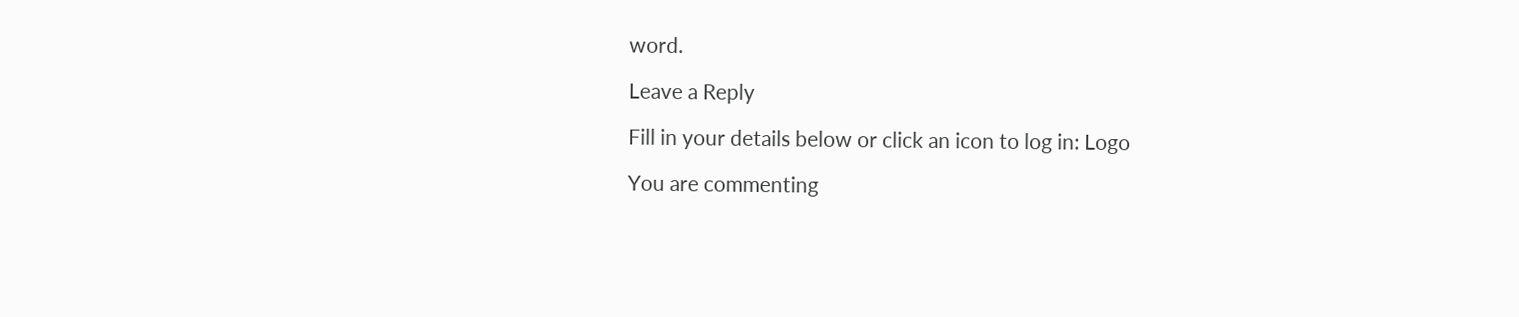word.

Leave a Reply

Fill in your details below or click an icon to log in: Logo

You are commenting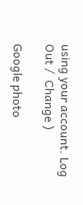using your account. Log Out /  Change )

Google photo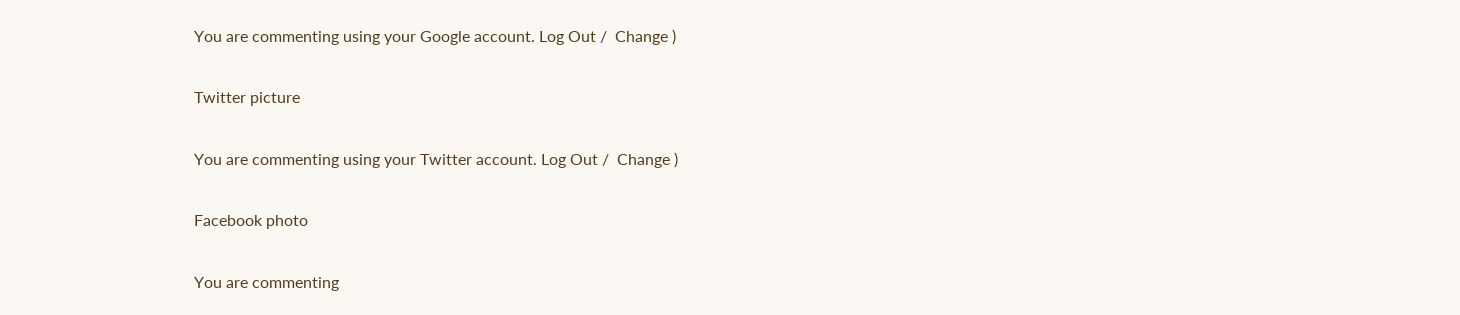You are commenting using your Google account. Log Out /  Change )

Twitter picture

You are commenting using your Twitter account. Log Out /  Change )

Facebook photo

You are commenting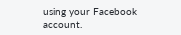using your Facebook account.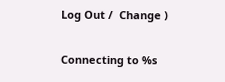Log Out /  Change )

Connecting to %s